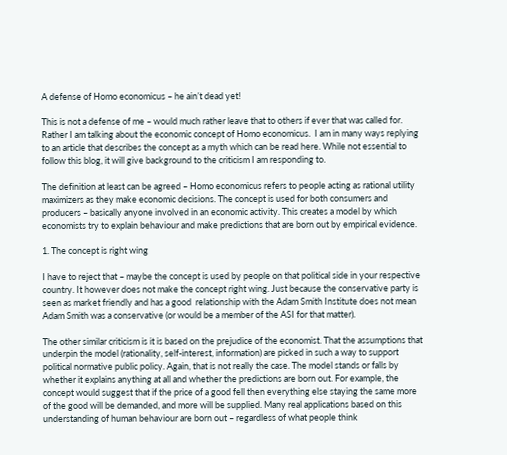A defense of Homo economicus – he ain’t dead yet!

This is not a defense of me – would much rather leave that to others if ever that was called for. Rather I am talking about the economic concept of Homo economicus.  I am in many ways replying to an article that describes the concept as a myth which can be read here. While not essential to follow this blog, it will give background to the criticism I am responding to.

The definition at least can be agreed – Homo economicus refers to people acting as rational utility maximizers as they make economic decisions. The concept is used for both consumers and producers – basically anyone involved in an economic activity. This creates a model by which economists try to explain behaviour and make predictions that are born out by empirical evidence.

1. The concept is right wing

I have to reject that – maybe the concept is used by people on that political side in your respective country. It however does not make the concept right wing. Just because the conservative party is seen as market friendly and has a good  relationship with the Adam Smith Institute does not mean Adam Smith was a conservative (or would be a member of the ASI for that matter).

The other similar criticism is it is based on the prejudice of the economist. That the assumptions that underpin the model (rationality, self-interest, information) are picked in such a way to support political normative public policy. Again, that is not really the case. The model stands or falls by whether it explains anything at all and whether the predictions are born out. For example, the concept would suggest that if the price of a good fell then everything else staying the same more of the good will be demanded, and more will be supplied. Many real applications based on this understanding of human behaviour are born out – regardless of what people think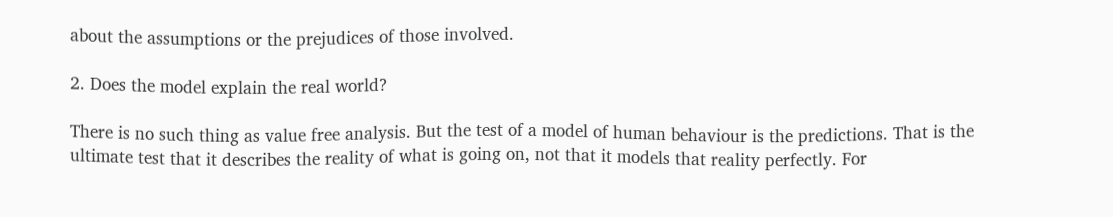about the assumptions or the prejudices of those involved.

2. Does the model explain the real world?

There is no such thing as value free analysis. But the test of a model of human behaviour is the predictions. That is the ultimate test that it describes the reality of what is going on, not that it models that reality perfectly. For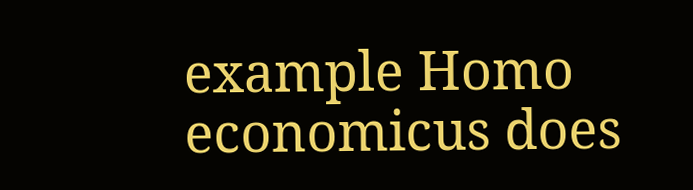example Homo economicus does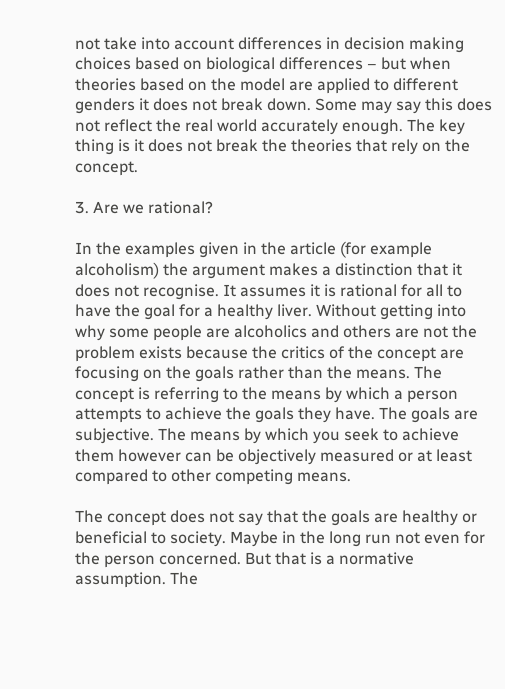not take into account differences in decision making choices based on biological differences – but when theories based on the model are applied to different genders it does not break down. Some may say this does not reflect the real world accurately enough. The key thing is it does not break the theories that rely on the concept.

3. Are we rational?

In the examples given in the article (for example alcoholism) the argument makes a distinction that it does not recognise. It assumes it is rational for all to have the goal for a healthy liver. Without getting into why some people are alcoholics and others are not the problem exists because the critics of the concept are focusing on the goals rather than the means. The concept is referring to the means by which a person attempts to achieve the goals they have. The goals are subjective. The means by which you seek to achieve them however can be objectively measured or at least compared to other competing means.

The concept does not say that the goals are healthy or beneficial to society. Maybe in the long run not even for the person concerned. But that is a normative assumption. The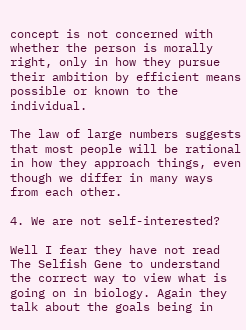concept is not concerned with whether the person is morally right, only in how they pursue their ambition by efficient means possible or known to the individual.

The law of large numbers suggests that most people will be rational in how they approach things, even though we differ in many ways from each other.

4. We are not self-interested?

Well I fear they have not read The Selfish Gene to understand the correct way to view what is going on in biology. Again they talk about the goals being in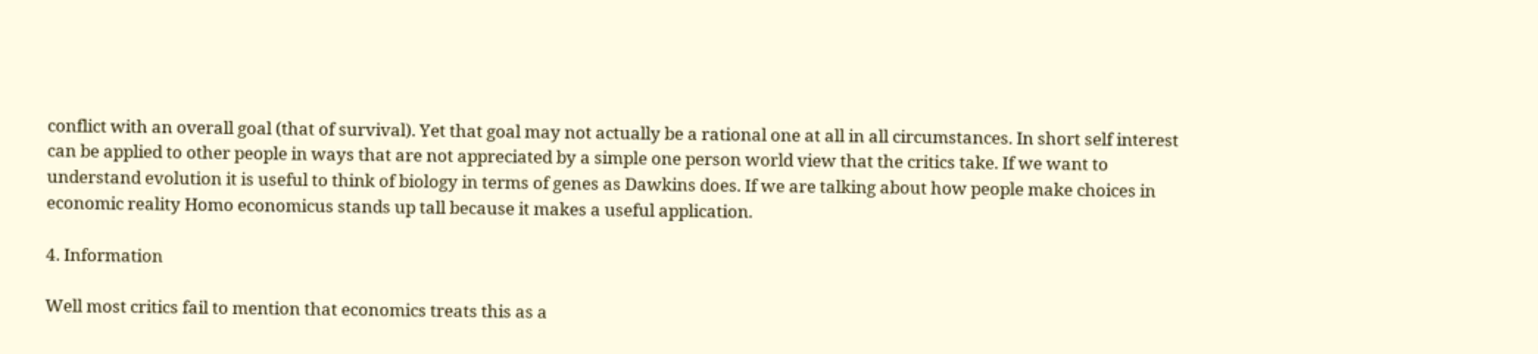conflict with an overall goal (that of survival). Yet that goal may not actually be a rational one at all in all circumstances. In short self interest can be applied to other people in ways that are not appreciated by a simple one person world view that the critics take. If we want to understand evolution it is useful to think of biology in terms of genes as Dawkins does. If we are talking about how people make choices in economic reality Homo economicus stands up tall because it makes a useful application.

4. Information

Well most critics fail to mention that economics treats this as a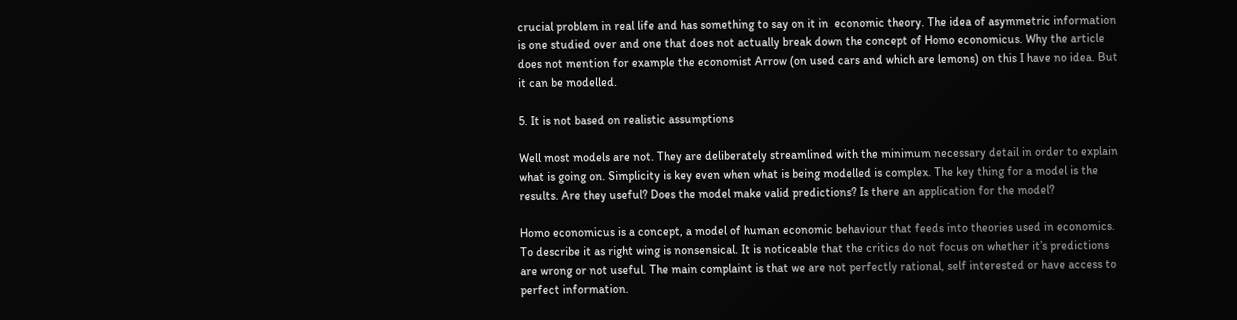crucial problem in real life and has something to say on it in  economic theory. The idea of asymmetric information is one studied over and one that does not actually break down the concept of Homo economicus. Why the article does not mention for example the economist Arrow (on used cars and which are lemons) on this I have no idea. But it can be modelled.

5. It is not based on realistic assumptions

Well most models are not. They are deliberately streamlined with the minimum necessary detail in order to explain what is going on. Simplicity is key even when what is being modelled is complex. The key thing for a model is the results. Are they useful? Does the model make valid predictions? Is there an application for the model?

Homo economicus is a concept, a model of human economic behaviour that feeds into theories used in economics. To describe it as right wing is nonsensical. It is noticeable that the critics do not focus on whether it’s predictions are wrong or not useful. The main complaint is that we are not perfectly rational, self interested or have access to perfect information.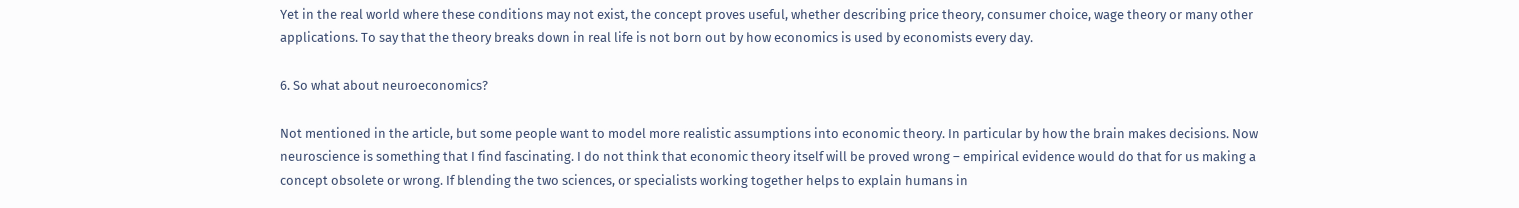Yet in the real world where these conditions may not exist, the concept proves useful, whether describing price theory, consumer choice, wage theory or many other applications. To say that the theory breaks down in real life is not born out by how economics is used by economists every day.

6. So what about neuroeconomics?

Not mentioned in the article, but some people want to model more realistic assumptions into economic theory. In particular by how the brain makes decisions. Now neuroscience is something that I find fascinating. I do not think that economic theory itself will be proved wrong – empirical evidence would do that for us making a concept obsolete or wrong. If blending the two sciences, or specialists working together helps to explain humans in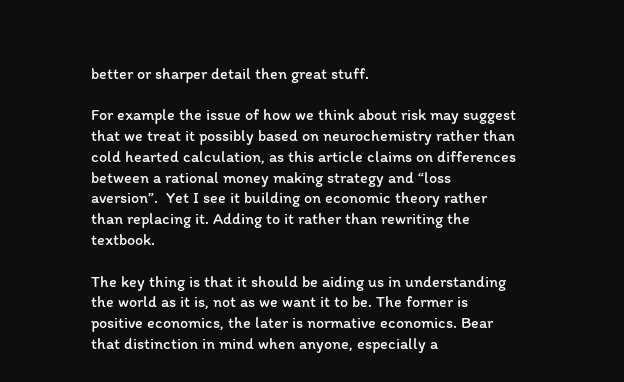better or sharper detail then great stuff.

For example the issue of how we think about risk may suggest that we treat it possibly based on neurochemistry rather than cold hearted calculation, as this article claims on differences between a rational money making strategy and “loss aversion”.  Yet I see it building on economic theory rather than replacing it. Adding to it rather than rewriting the textbook.

The key thing is that it should be aiding us in understanding the world as it is, not as we want it to be. The former is positive economics, the later is normative economics. Bear that distinction in mind when anyone, especially a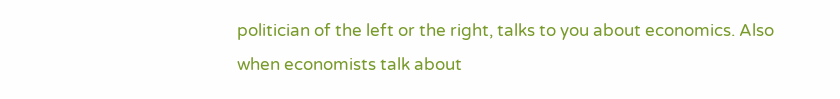politician of the left or the right, talks to you about economics. Also when economists talk about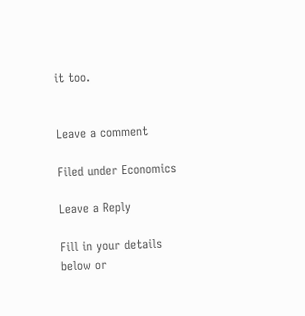it too.


Leave a comment

Filed under Economics

Leave a Reply

Fill in your details below or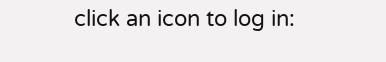click an icon to log in: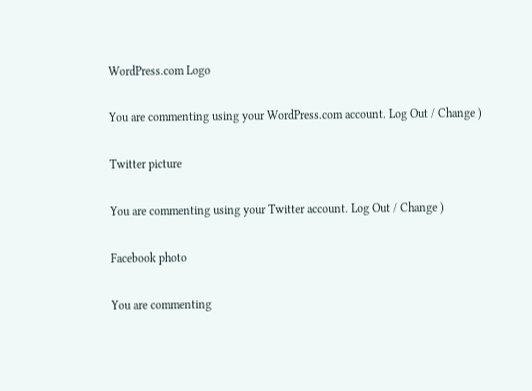WordPress.com Logo

You are commenting using your WordPress.com account. Log Out / Change )

Twitter picture

You are commenting using your Twitter account. Log Out / Change )

Facebook photo

You are commenting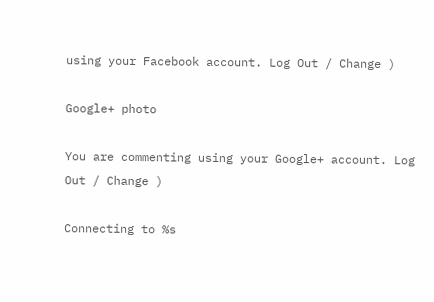using your Facebook account. Log Out / Change )

Google+ photo

You are commenting using your Google+ account. Log Out / Change )

Connecting to %s